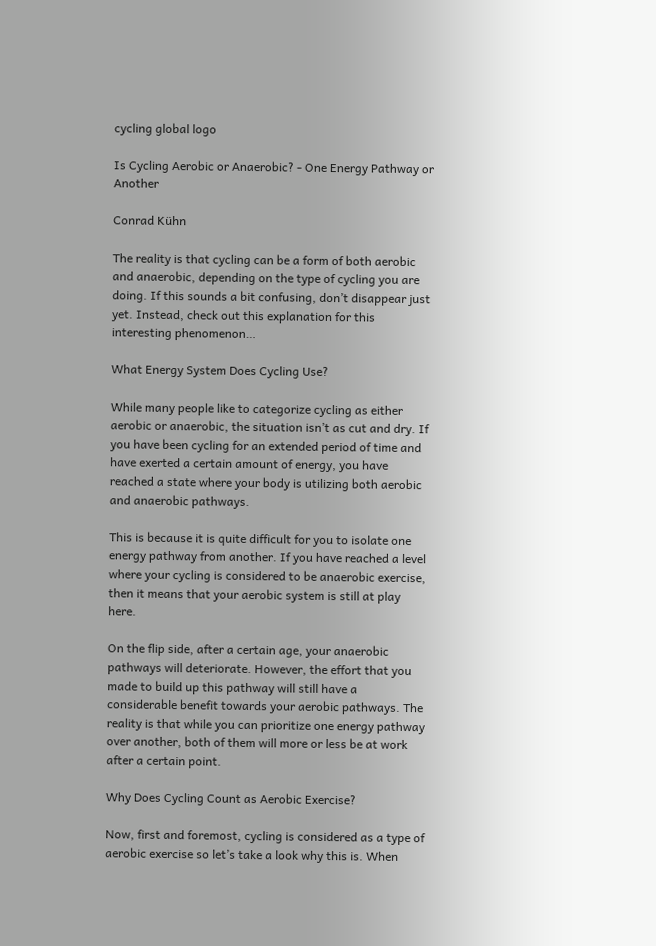cycling global logo

Is Cycling Aerobic or Anaerobic? - One Energy Pathway or Another

Conrad Kühn

The reality is that cycling can be a form of both aerobic and anaerobic, depending on the type of cycling you are doing. If this sounds a bit confusing, don’t disappear just yet. Instead, check out this explanation for this interesting phenomenon…

What Energy System Does Cycling Use?

While many people like to categorize cycling as either aerobic or anaerobic, the situation isn’t as cut and dry. If you have been cycling for an extended period of time and have exerted a certain amount of energy, you have reached a state where your body is utilizing both aerobic and anaerobic pathways.

This is because it is quite difficult for you to isolate one energy pathway from another. If you have reached a level where your cycling is considered to be anaerobic exercise, then it means that your aerobic system is still at play here.

On the flip side, after a certain age, your anaerobic pathways will deteriorate. However, the effort that you made to build up this pathway will still have a considerable benefit towards your aerobic pathways. The reality is that while you can prioritize one energy pathway over another, both of them will more or less be at work after a certain point.

Why Does Cycling Count as Aerobic Exercise?

Now, first and foremost, cycling is considered as a type of aerobic exercise so let’s take a look why this is. When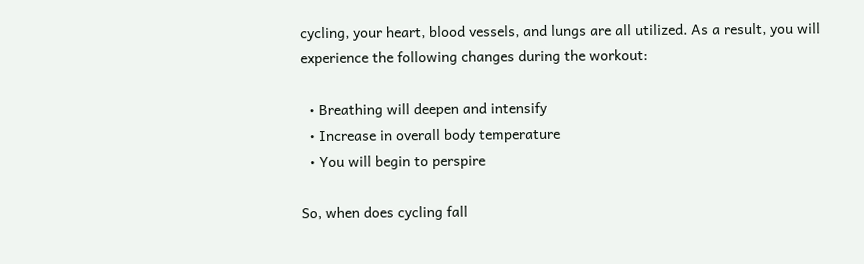cycling, your heart, blood vessels, and lungs are all utilized. As a result, you will experience the following changes during the workout:

  • Breathing will deepen and intensify
  • Increase in overall body temperature
  • You will begin to perspire

So, when does cycling fall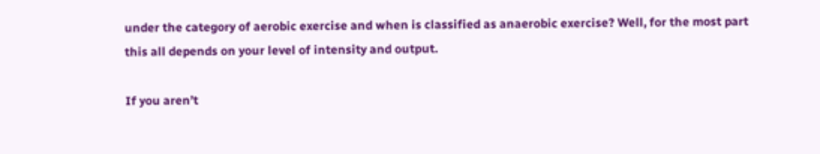under the category of aerobic exercise and when is classified as anaerobic exercise? Well, for the most part this all depends on your level of intensity and output.

If you aren’t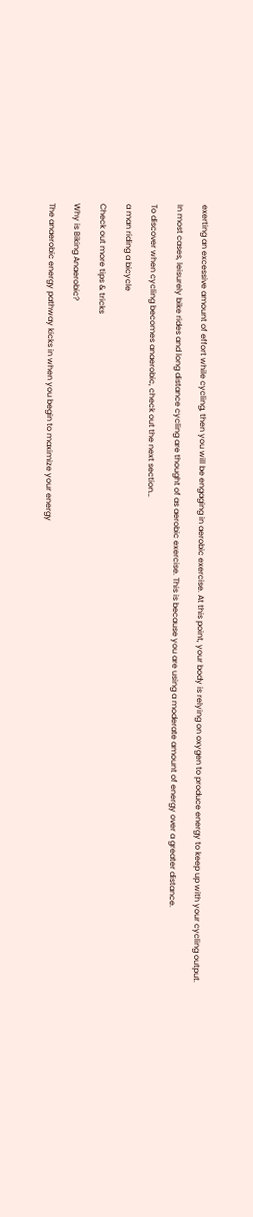exerting an excessive amount of effort while cycling, then you will be engaging in aerobic exercise. At this point, your body is relying on oxygen to produce energy to keep up with your cycling output.

In most cases, leisurely bike rides and long distance cycling are thought of as aerobic exercise. This is because you are using a moderate amount of energy over a greater distance.

To discover when cycling becomes anaerobic, check out the next section…

a man riding a bicycle

Check out more tips & tricks

Why is Biking Anaerobic?

The anaerobic energy pathway kicks in when you begin to maximize your energy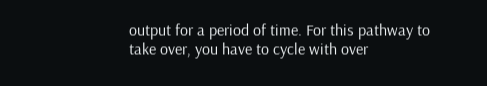output for a period of time. For this pathway to take over, you have to cycle with over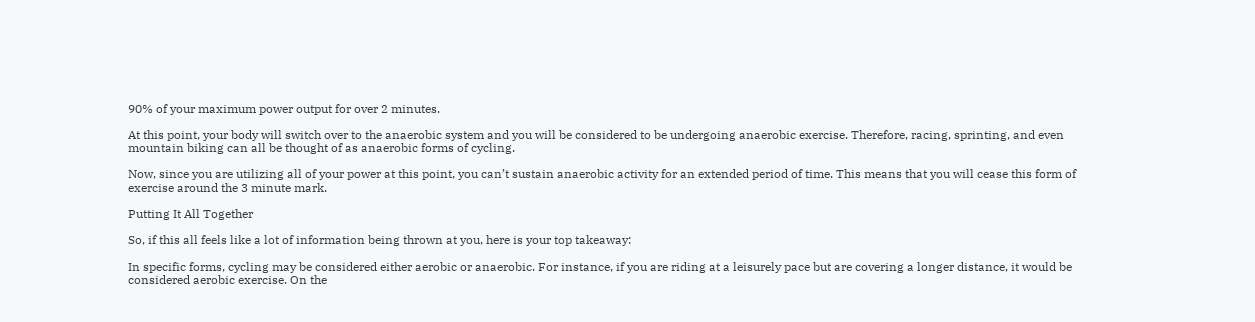90% of your maximum power output for over 2 minutes.

At this point, your body will switch over to the anaerobic system and you will be considered to be undergoing anaerobic exercise. Therefore, racing, sprinting, and even mountain biking can all be thought of as anaerobic forms of cycling.

Now, since you are utilizing all of your power at this point, you can’t sustain anaerobic activity for an extended period of time. This means that you will cease this form of exercise around the 3 minute mark.

Putting It All Together

So, if this all feels like a lot of information being thrown at you, here is your top takeaway:

In specific forms, cycling may be considered either aerobic or anaerobic. For instance, if you are riding at a leisurely pace but are covering a longer distance, it would be considered aerobic exercise. On the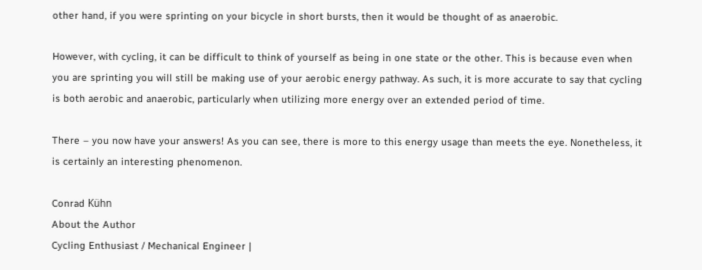other hand, if you were sprinting on your bicycle in short bursts, then it would be thought of as anaerobic.

However, with cycling, it can be difficult to think of yourself as being in one state or the other. This is because even when you are sprinting you will still be making use of your aerobic energy pathway. As such, it is more accurate to say that cycling is both aerobic and anaerobic, particularly when utilizing more energy over an extended period of time.

There – you now have your answers! As you can see, there is more to this energy usage than meets the eye. Nonetheless, it is certainly an interesting phenomenon.

Conrad Kühn
About the Author
Cycling Enthusiast / Mechanical Engineer |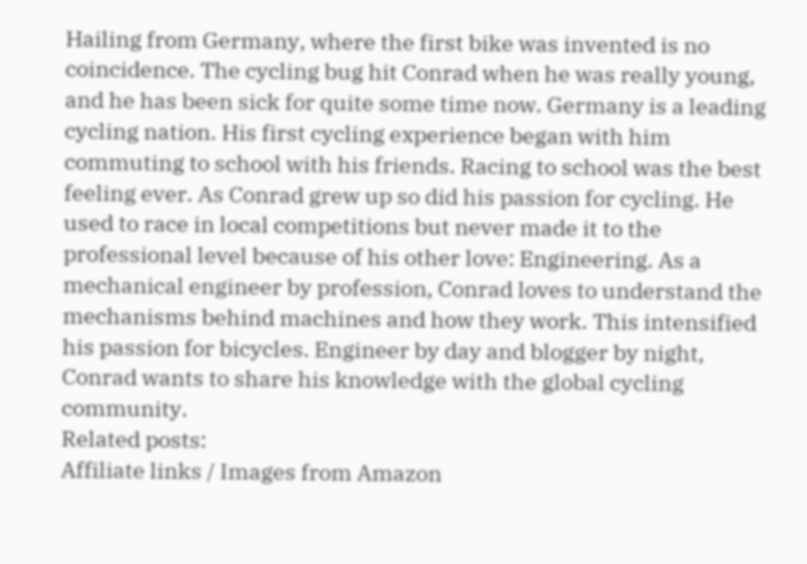Hailing from Germany, where the first bike was invented is no coincidence. The cycling bug hit Conrad when he was really young, and he has been sick for quite some time now. Germany is a leading cycling nation. His first cycling experience began with him commuting to school with his friends. Racing to school was the best feeling ever. As Conrad grew up so did his passion for cycling. He used to race in local competitions but never made it to the professional level because of his other love: Engineering. As a mechanical engineer by profession, Conrad loves to understand the mechanisms behind machines and how they work. This intensified his passion for bicycles. Engineer by day and blogger by night, Conrad wants to share his knowledge with the global cycling community.
Related posts:
Affiliate links / Images from Amazon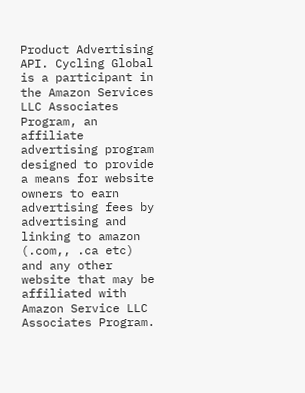Product Advertising API. Cycling Global is a participant in the Amazon Services LLC Associates Program, an affiliate advertising program designed to provide a means for website owners to earn advertising fees by advertising and linking to amazon (.com,, .ca etc) and any other website that may be affiliated with Amazon Service LLC Associates Program.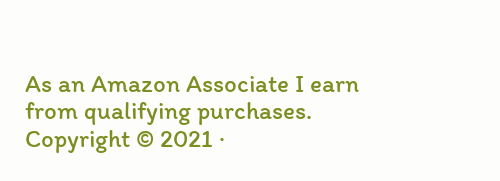As an Amazon Associate I earn from qualifying purchases.
Copyright © 2021 ·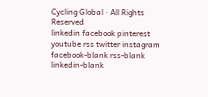Cycling Global · All Rights Reserved
linkedin facebook pinterest youtube rss twitter instagram facebook-blank rss-blank linkedin-blank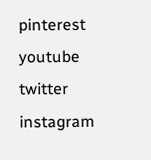pinterest youtube twitter instagram